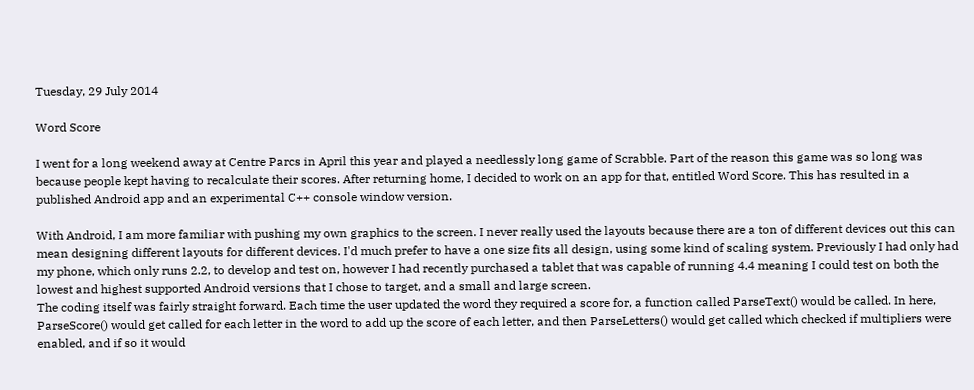Tuesday, 29 July 2014

Word Score

I went for a long weekend away at Centre Parcs in April this year and played a needlessly long game of Scrabble. Part of the reason this game was so long was because people kept having to recalculate their scores. After returning home, I decided to work on an app for that, entitled Word Score. This has resulted in a published Android app and an experimental C++ console window version.

With Android, I am more familiar with pushing my own graphics to the screen. I never really used the layouts because there are a ton of different devices out this can mean designing different layouts for different devices. I'd much prefer to have a one size fits all design, using some kind of scaling system. Previously I had only had my phone, which only runs 2.2, to develop and test on, however I had recently purchased a tablet that was capable of running 4.4 meaning I could test on both the lowest and highest supported Android versions that I chose to target, and a small and large screen.
The coding itself was fairly straight forward. Each time the user updated the word they required a score for, a function called ParseText() would be called. In here, ParseScore() would get called for each letter in the word to add up the score of each letter, and then ParseLetters() would get called which checked if multipliers were enabled, and if so it would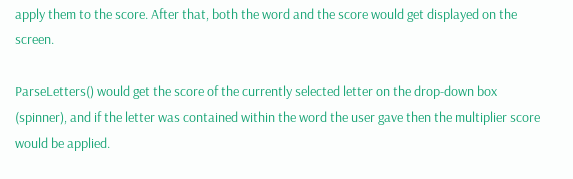apply them to the score. After that, both the word and the score would get displayed on the screen.

ParseLetters() would get the score of the currently selected letter on the drop-down box (spinner), and if the letter was contained within the word the user gave then the multiplier score would be applied.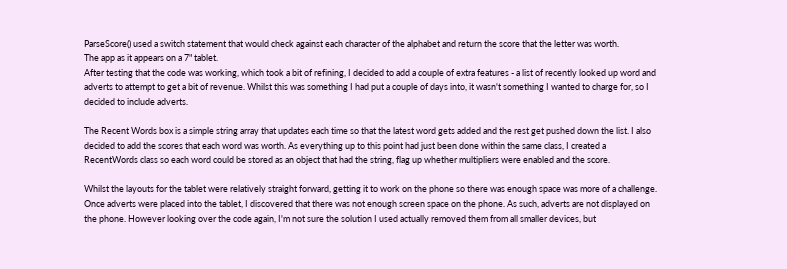ParseScore() used a switch statement that would check against each character of the alphabet and return the score that the letter was worth.
The app as it appears on a 7" tablet.
After testing that the code was working, which took a bit of refining, I decided to add a couple of extra features - a list of recently looked up word and adverts to attempt to get a bit of revenue. Whilst this was something I had put a couple of days into, it wasn't something I wanted to charge for, so I decided to include adverts.

The Recent Words box is a simple string array that updates each time so that the latest word gets added and the rest get pushed down the list. I also decided to add the scores that each word was worth. As everything up to this point had just been done within the same class, I created a RecentWords class so each word could be stored as an object that had the string, flag up whether multipliers were enabled and the score.

Whilst the layouts for the tablet were relatively straight forward, getting it to work on the phone so there was enough space was more of a challenge. Once adverts were placed into the tablet, I discovered that there was not enough screen space on the phone. As such, adverts are not displayed on the phone. However looking over the code again, I'm not sure the solution I used actually removed them from all smaller devices, but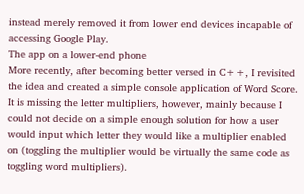instead merely removed it from lower end devices incapable of accessing Google Play.
The app on a lower-end phone
More recently, after becoming better versed in C++, I revisited the idea and created a simple console application of Word Score. It is missing the letter multipliers, however, mainly because I could not decide on a simple enough solution for how a user would input which letter they would like a multiplier enabled on (toggling the multiplier would be virtually the same code as toggling word multipliers).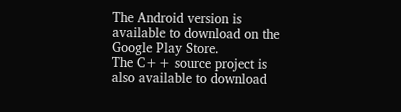The Android version is available to download on the Google Play Store.
The C++ source project is also available to download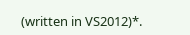(written in VS2012)*.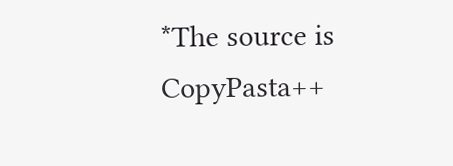*The source is CopyPasta++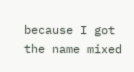because I got the name mixed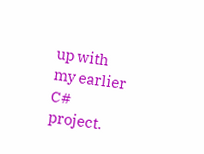up with my earlier C# project.